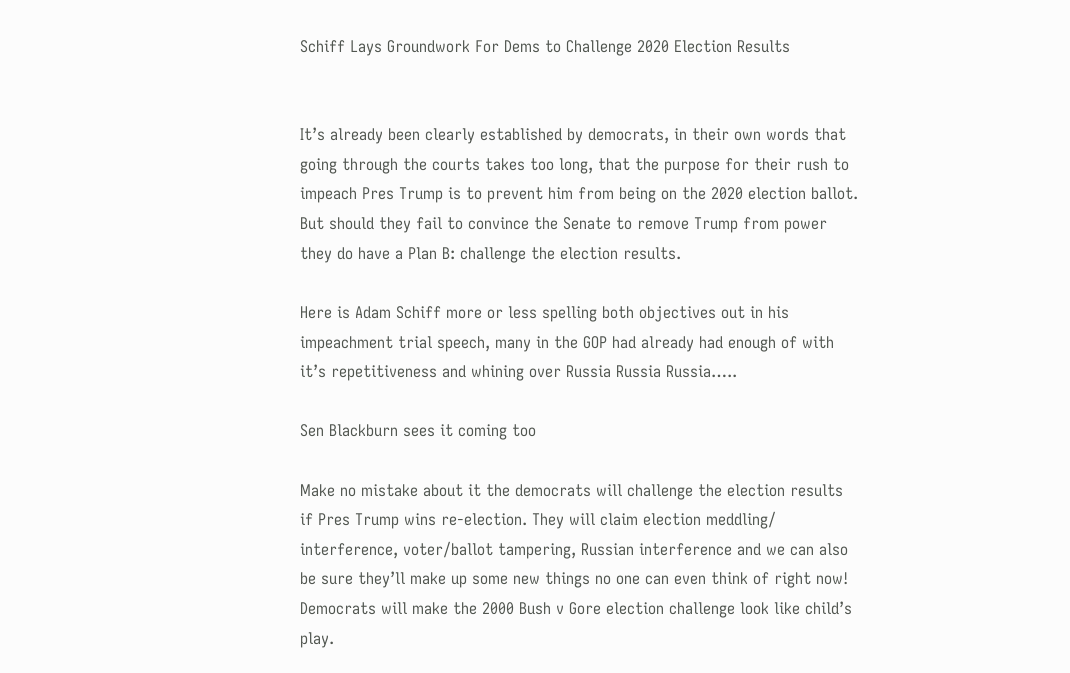Schiff Lays Groundwork For Dems to Challenge 2020 Election Results


It’s already been clearly established by democrats, in their own words that going through the courts takes too long, that the purpose for their rush to impeach Pres Trump is to prevent him from being on the 2020 election ballot. But should they fail to convince the Senate to remove Trump from power they do have a Plan B: challenge the election results.

Here is Adam Schiff more or less spelling both objectives out in his impeachment trial speech, many in the GOP had already had enough of with it’s repetitiveness and whining over Russia Russia Russia…..

Sen Blackburn sees it coming too

Make no mistake about it the democrats will challenge the election results if Pres Trump wins re-election. They will claim election meddling/ interference, voter/ballot tampering, Russian interference and we can also be sure they’ll make up some new things no one can even think of right now! Democrats will make the 2000 Bush v Gore election challenge look like child’s play.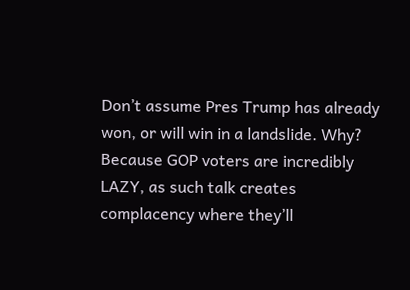Don’t assume Pres Trump has already won, or will win in a landslide. Why? Because GOP voters are incredibly LAZY, as such talk creates complacency where they’ll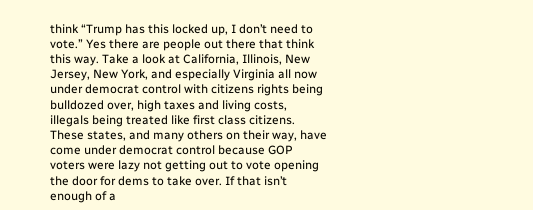think “Trump has this locked up, I don’t need to vote.” Yes there are people out there that think this way. Take a look at California, Illinois, New Jersey, New York, and especially Virginia all now under democrat control with citizens rights being bulldozed over, high taxes and living costs, illegals being treated like first class citizens. These states, and many others on their way, have come under democrat control because GOP voters were lazy not getting out to vote opening the door for dems to take over. If that isn’t enough of a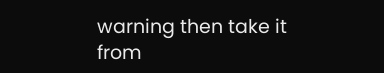warning then take it from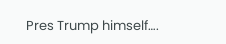Pres Trump himself….